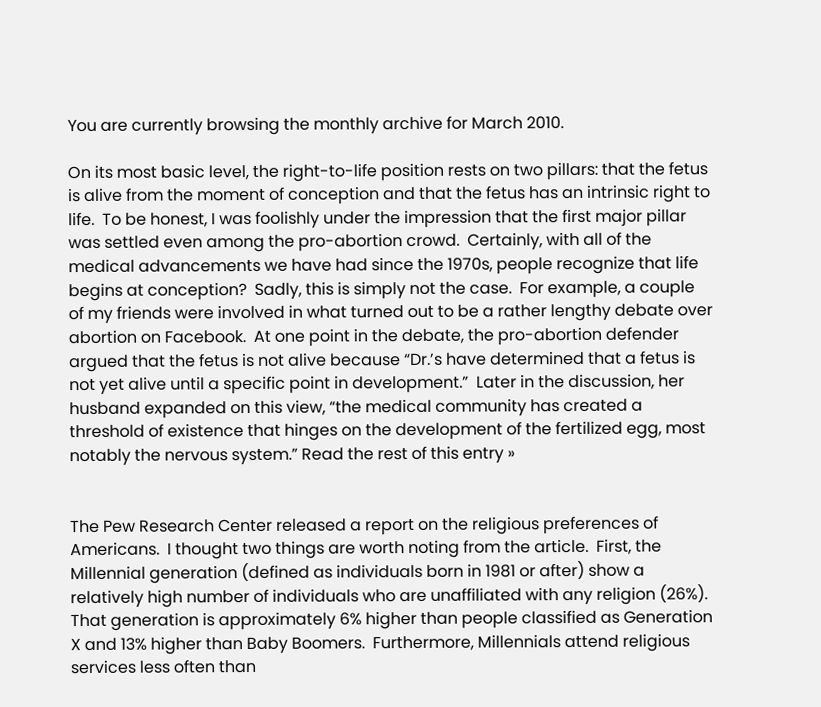You are currently browsing the monthly archive for March 2010.

On its most basic level, the right-to-life position rests on two pillars: that the fetus is alive from the moment of conception and that the fetus has an intrinsic right to life.  To be honest, I was foolishly under the impression that the first major pillar was settled even among the pro-abortion crowd.  Certainly, with all of the medical advancements we have had since the 1970s, people recognize that life begins at conception?  Sadly, this is simply not the case.  For example, a couple of my friends were involved in what turned out to be a rather lengthy debate over abortion on Facebook.  At one point in the debate, the pro-abortion defender argued that the fetus is not alive because “Dr.’s have determined that a fetus is not yet alive until a specific point in development.”  Later in the discussion, her husband expanded on this view, “the medical community has created a threshold of existence that hinges on the development of the fertilized egg, most notably the nervous system.” Read the rest of this entry »


The Pew Research Center released a report on the religious preferences of Americans.  I thought two things are worth noting from the article.  First, the Millennial generation (defined as individuals born in 1981 or after) show a relatively high number of individuals who are unaffiliated with any religion (26%).  That generation is approximately 6% higher than people classified as Generation X and 13% higher than Baby Boomers.  Furthermore, Millennials attend religious services less often than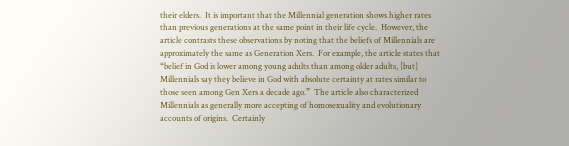their elders.  It is important that the Millennial generation shows higher rates than previous generations at the same point in their life cycle.  However, the article contrasts these observations by noting that the beliefs of Millennials are approximately the same as Generation Xers.  For example, the article states that “belief in God is lower among young adults than among older adults, [but] Millennials say they believe in God with absolute certainty at rates similar to those seen among Gen Xers a decade ago.”  The article also characterized Millennials as generally more accepting of homosexuality and evolutionary accounts of origins.  Certainly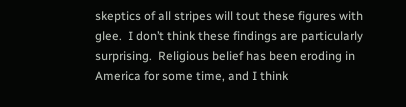skeptics of all stripes will tout these figures with glee.  I don’t think these findings are particularly surprising.  Religious belief has been eroding in America for some time, and I think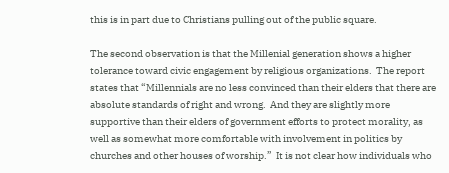this is in part due to Christians pulling out of the public square.

The second observation is that the Millenial generation shows a higher tolerance toward civic engagement by religious organizations.  The report states that “Millennials are no less convinced than their elders that there are absolute standards of right and wrong.  And they are slightly more supportive than their elders of government efforts to protect morality, as well as somewhat more comfortable with involvement in politics by churches and other houses of worship.”  It is not clear how individuals who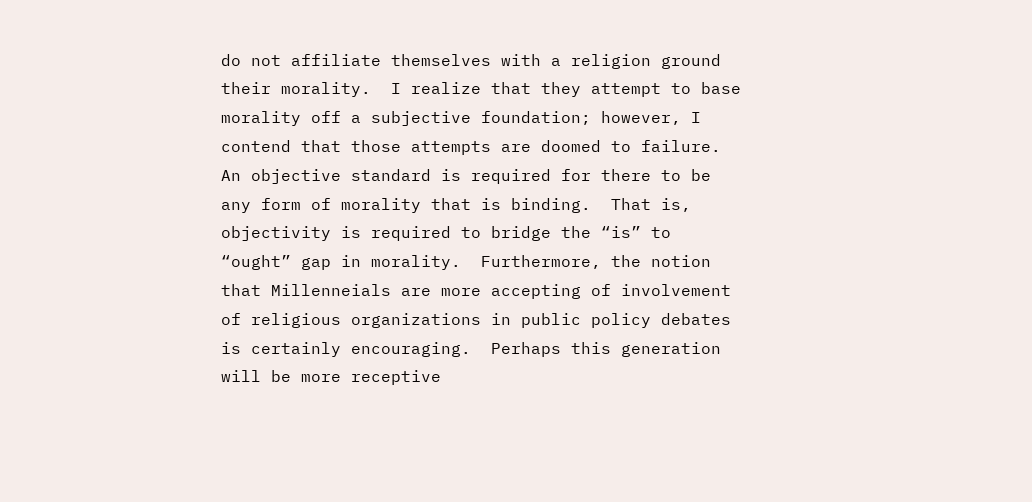do not affiliate themselves with a religion ground their morality.  I realize that they attempt to base morality off a subjective foundation; however, I contend that those attempts are doomed to failure.  An objective standard is required for there to be any form of morality that is binding.  That is, objectivity is required to bridge the “is” to “ought” gap in morality.  Furthermore, the notion that Millenneials are more accepting of involvement of religious organizations in public policy debates is certainly encouraging.  Perhaps this generation will be more receptive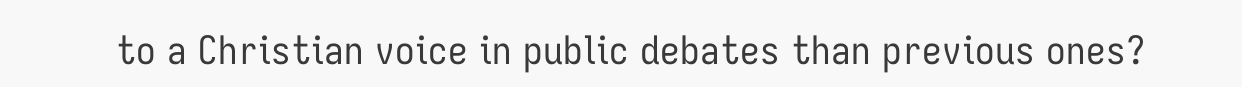to a Christian voice in public debates than previous ones?